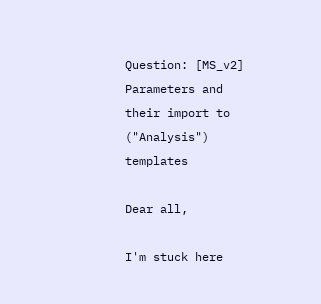Question: [MS_v2] Parameters and their import to ("Analysis") templates

Dear all,

I'm stuck here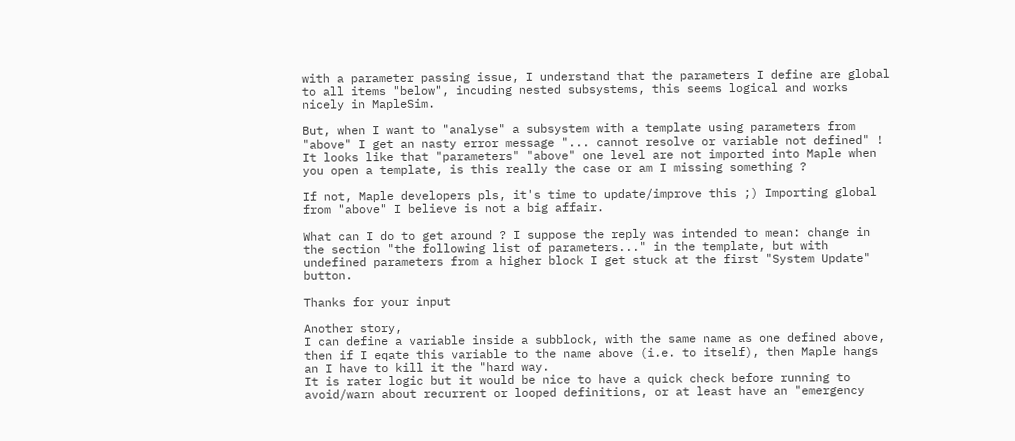with a parameter passing issue, I understand that the parameters I define are global to all items "below", incuding nested subsystems, this seems logical and works nicely in MapleSim.

But, when I want to "analyse" a subsystem with a template using parameters from "above" I get an nasty error message "... cannot resolve or variable not defined" !
It looks like that "parameters" "above" one level are not imported into Maple when you open a template, is this really the case or am I missing something ?

If not, Maple developers pls, it's time to update/improve this ;) Importing global from "above" I believe is not a big affair.

What can I do to get around ? I suppose the reply was intended to mean: change in the section "the following list of parameters..." in the template, but with undefined parameters from a higher block I get stuck at the first "System Update" button.

Thanks for your input

Another story,
I can define a variable inside a subblock, with the same name as one defined above, then if I eqate this variable to the name above (i.e. to itself), then Maple hangs an I have to kill it the "hard way.
It is rater logic but it would be nice to have a quick check before running to avoid/warn about recurrent or looped definitions, or at least have an "emergency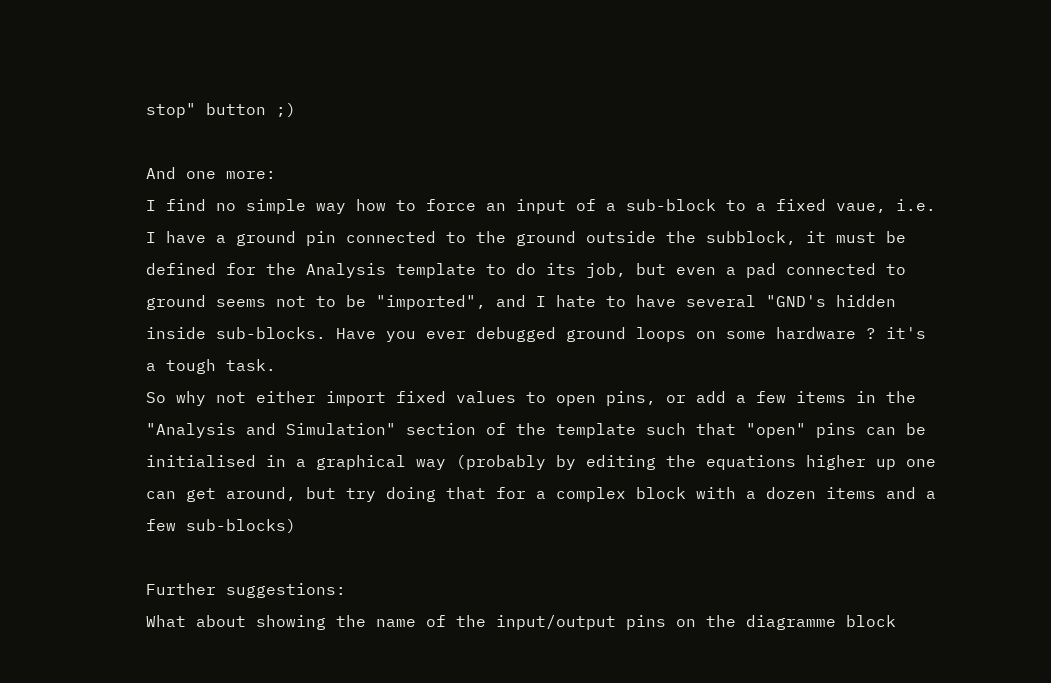stop" button ;)

And one more:
I find no simple way how to force an input of a sub-block to a fixed vaue, i.e. I have a ground pin connected to the ground outside the subblock, it must be defined for the Analysis template to do its job, but even a pad connected to ground seems not to be "imported", and I hate to have several "GND's hidden inside sub-blocks. Have you ever debugged ground loops on some hardware ? it's a tough task.
So why not either import fixed values to open pins, or add a few items in the "Analysis and Simulation" section of the template such that "open" pins can be initialised in a graphical way (probably by editing the equations higher up one can get around, but try doing that for a complex block with a dozen items and a few sub-blocks)

Further suggestions:
What about showing the name of the input/output pins on the diagramme block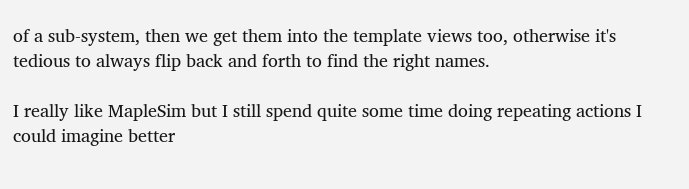of a sub-system, then we get them into the template views too, otherwise it's tedious to always flip back and forth to find the right names.

I really like MapleSim but I still spend quite some time doing repeating actions I could imagine better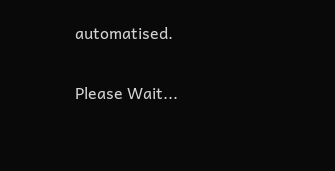automatised.

Please Wait...